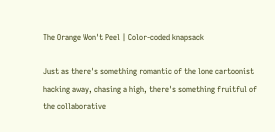The Orange Won't Peel | Color-coded knapsack

Just as there's something romantic of the lone cartoonist hacking away, chasing a high, there's something fruitful of the collaborative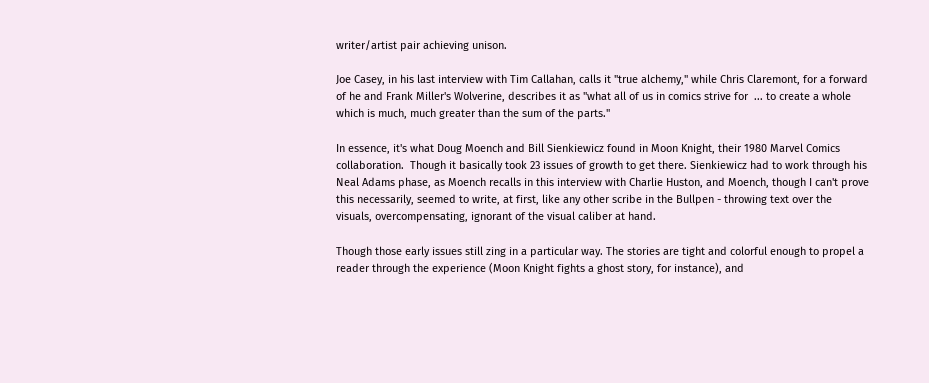writer/artist pair achieving unison.

Joe Casey, in his last interview with Tim Callahan, calls it "true alchemy," while Chris Claremont, for a forward of he and Frank Miller's Wolverine, describes it as "what all of us in comics strive for  ... to create a whole which is much, much greater than the sum of the parts."

In essence, it's what Doug Moench and Bill Sienkiewicz found in Moon Knight, their 1980 Marvel Comics collaboration.  Though it basically took 23 issues of growth to get there. Sienkiewicz had to work through his Neal Adams phase, as Moench recalls in this interview with Charlie Huston, and Moench, though I can't prove this necessarily, seemed to write, at first, like any other scribe in the Bullpen - throwing text over the visuals, overcompensating, ignorant of the visual caliber at hand.

Though those early issues still zing in a particular way. The stories are tight and colorful enough to propel a reader through the experience (Moon Knight fights a ghost story, for instance), and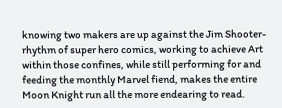knowing two makers are up against the Jim Shooter-rhythm of super hero comics, working to achieve Art within those confines, while still performing for and feeding the monthly Marvel fiend, makes the entire Moon Knight run all the more endearing to read.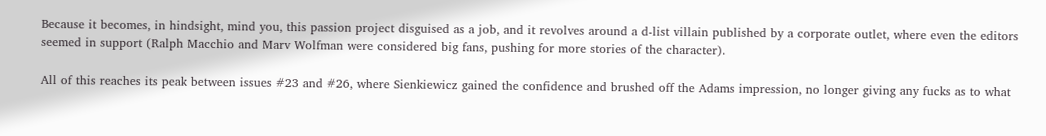Because it becomes, in hindsight, mind you, this passion project disguised as a job, and it revolves around a d-list villain published by a corporate outlet, where even the editors seemed in support (Ralph Macchio and Marv Wolfman were considered big fans, pushing for more stories of the character).

All of this reaches its peak between issues #23 and #26, where Sienkiewicz gained the confidence and brushed off the Adams impression, no longer giving any fucks as to what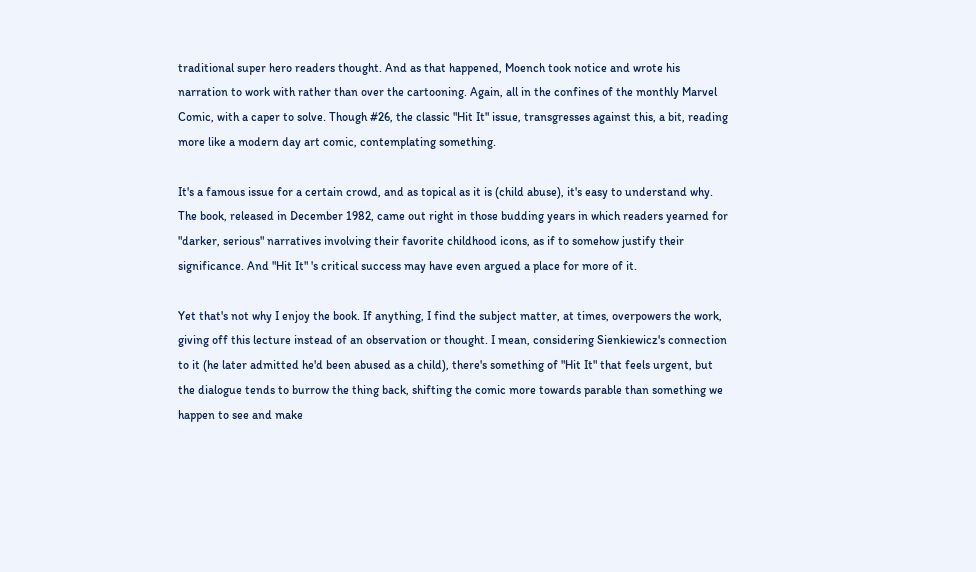traditional super hero readers thought. And as that happened, Moench took notice and wrote his narration to work with rather than over the cartooning. Again, all in the confines of the monthly Marvel Comic, with a caper to solve. Though #26, the classic "Hit It" issue, transgresses against this, a bit, reading more like a modern day art comic, contemplating something.

It's a famous issue for a certain crowd, and as topical as it is (child abuse), it's easy to understand why. The book, released in December 1982, came out right in those budding years in which readers yearned for "darker, serious" narratives involving their favorite childhood icons, as if to somehow justify their significance. And "Hit It" 's critical success may have even argued a place for more of it.

Yet that's not why I enjoy the book. If anything, I find the subject matter, at times, overpowers the work, giving off this lecture instead of an observation or thought. I mean, considering Sienkiewicz's connection to it (he later admitted he'd been abused as a child), there's something of "Hit It" that feels urgent, but the dialogue tends to burrow the thing back, shifting the comic more towards parable than something we happen to see and make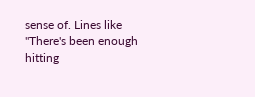sense of. Lines like "There's been enough hitting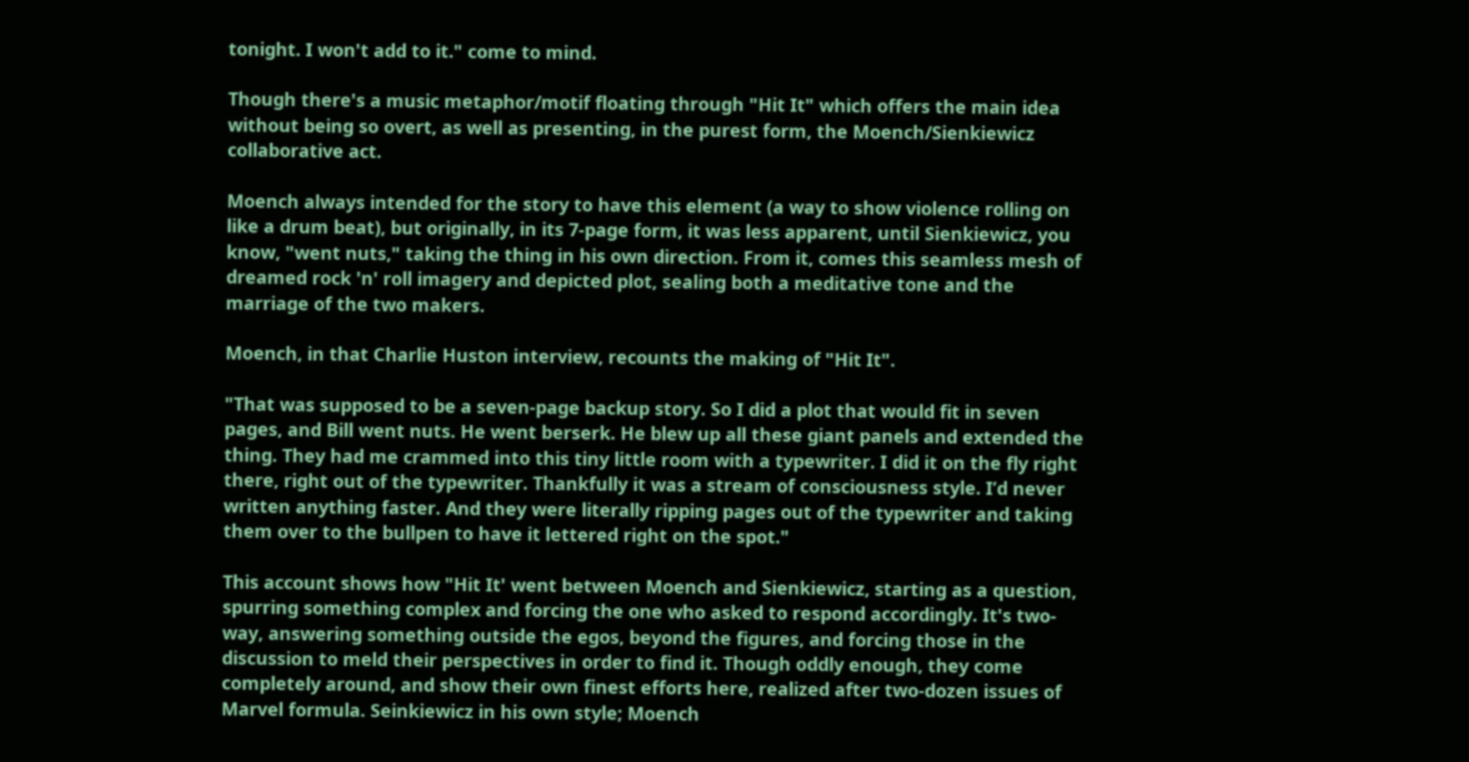tonight. I won't add to it." come to mind.

Though there's a music metaphor/motif floating through "Hit It" which offers the main idea without being so overt, as well as presenting, in the purest form, the Moench/Sienkiewicz collaborative act.

Moench always intended for the story to have this element (a way to show violence rolling on like a drum beat), but originally, in its 7-page form, it was less apparent, until Sienkiewicz, you know, "went nuts," taking the thing in his own direction. From it, comes this seamless mesh of dreamed rock 'n' roll imagery and depicted plot, sealing both a meditative tone and the marriage of the two makers.

Moench, in that Charlie Huston interview, recounts the making of "Hit It".

"That was supposed to be a seven-page backup story. So I did a plot that would fit in seven pages, and Bill went nuts. He went berserk. He blew up all these giant panels and extended the thing. They had me crammed into this tiny little room with a typewriter. I did it on the fly right there, right out of the typewriter. Thankfully it was a stream of consciousness style. I’d never written anything faster. And they were literally ripping pages out of the typewriter and taking them over to the bullpen to have it lettered right on the spot."

This account shows how "Hit It' went between Moench and Sienkiewicz, starting as a question, spurring something complex and forcing the one who asked to respond accordingly. It's two-way, answering something outside the egos, beyond the figures, and forcing those in the discussion to meld their perspectives in order to find it. Though oddly enough, they come completely around, and show their own finest efforts here, realized after two-dozen issues of Marvel formula. Seinkiewicz in his own style; Moench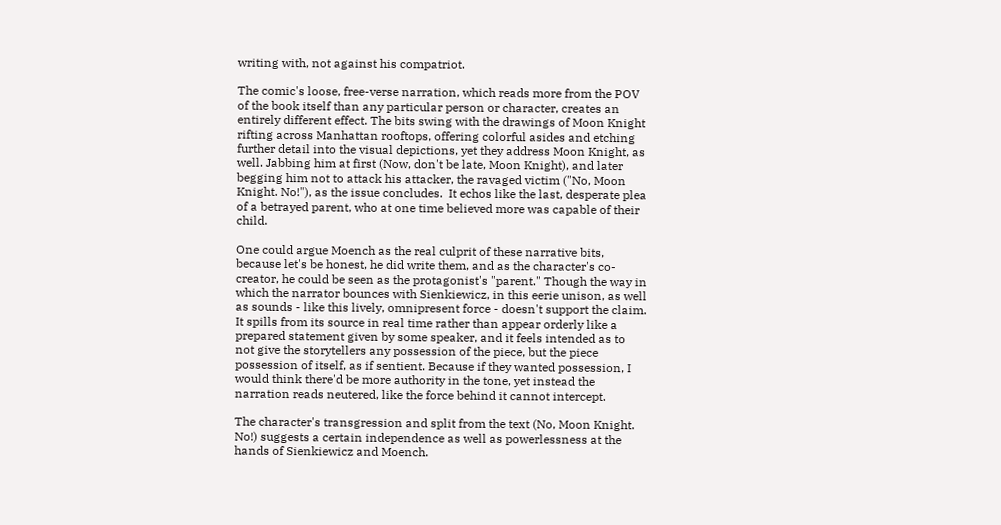writing with, not against his compatriot.

The comic's loose, free-verse narration, which reads more from the POV of the book itself than any particular person or character, creates an entirely different effect. The bits swing with the drawings of Moon Knight rifting across Manhattan rooftops, offering colorful asides and etching further detail into the visual depictions, yet they address Moon Knight, as well. Jabbing him at first (Now, don't be late, Moon Knight), and later begging him not to attack his attacker, the ravaged victim ("No, Moon Knight. No!"), as the issue concludes.  It echos like the last, desperate plea of a betrayed parent, who at one time believed more was capable of their child.

One could argue Moench as the real culprit of these narrative bits, because let's be honest, he did write them, and as the character's co-creator, he could be seen as the protagonist's "parent." Though the way in which the narrator bounces with Sienkiewicz, in this eerie unison, as well as sounds - like this lively, omnipresent force - doesn't support the claim. It spills from its source in real time rather than appear orderly like a prepared statement given by some speaker, and it feels intended as to not give the storytellers any possession of the piece, but the piece possession of itself, as if sentient. Because if they wanted possession, I would think there'd be more authority in the tone, yet instead the narration reads neutered, like the force behind it cannot intercept.

The character's transgression and split from the text (No, Moon Knight. No!) suggests a certain independence as well as powerlessness at the hands of Sienkiewicz and Moench.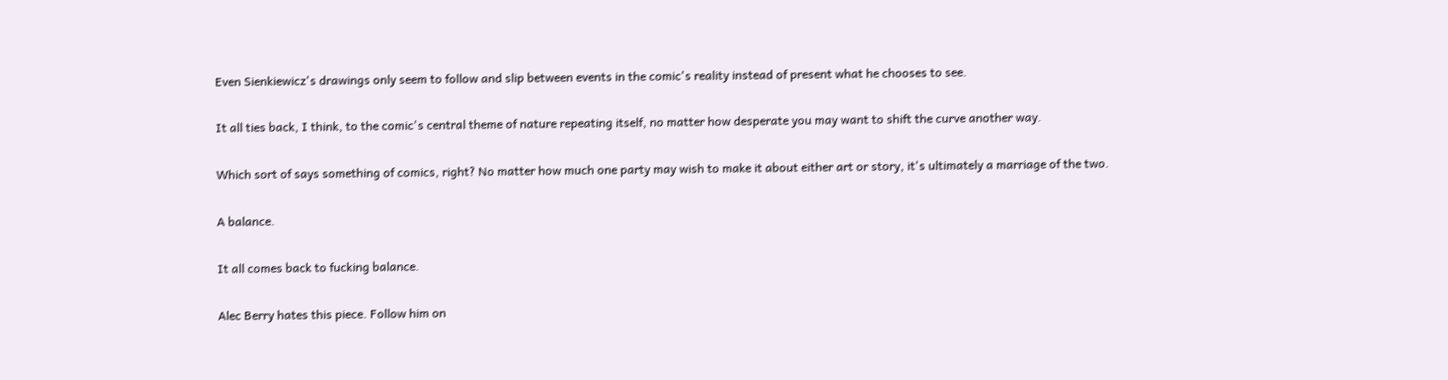Even Sienkiewicz's drawings only seem to follow and slip between events in the comic's reality instead of present what he chooses to see.

It all ties back, I think, to the comic's central theme of nature repeating itself, no matter how desperate you may want to shift the curve another way.

Which sort of says something of comics, right? No matter how much one party may wish to make it about either art or story, it's ultimately a marriage of the two.

A balance.

It all comes back to fucking balance.

Alec Berry hates this piece. Follow him on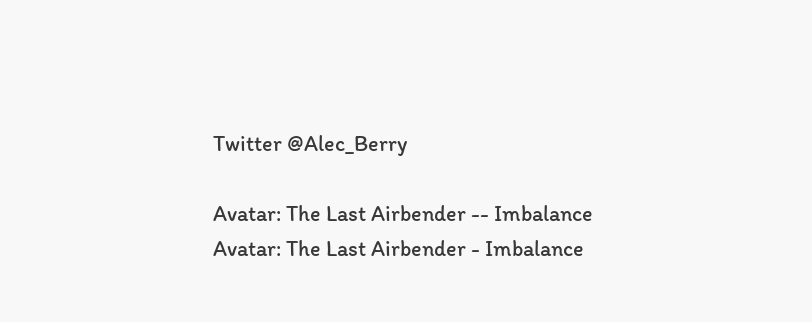Twitter @Alec_Berry

Avatar: The Last Airbender -- Imbalance
Avatar: The Last Airbender - Imbalance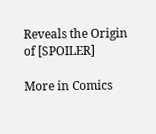Reveals the Origin of [SPOILER]

More in Comics